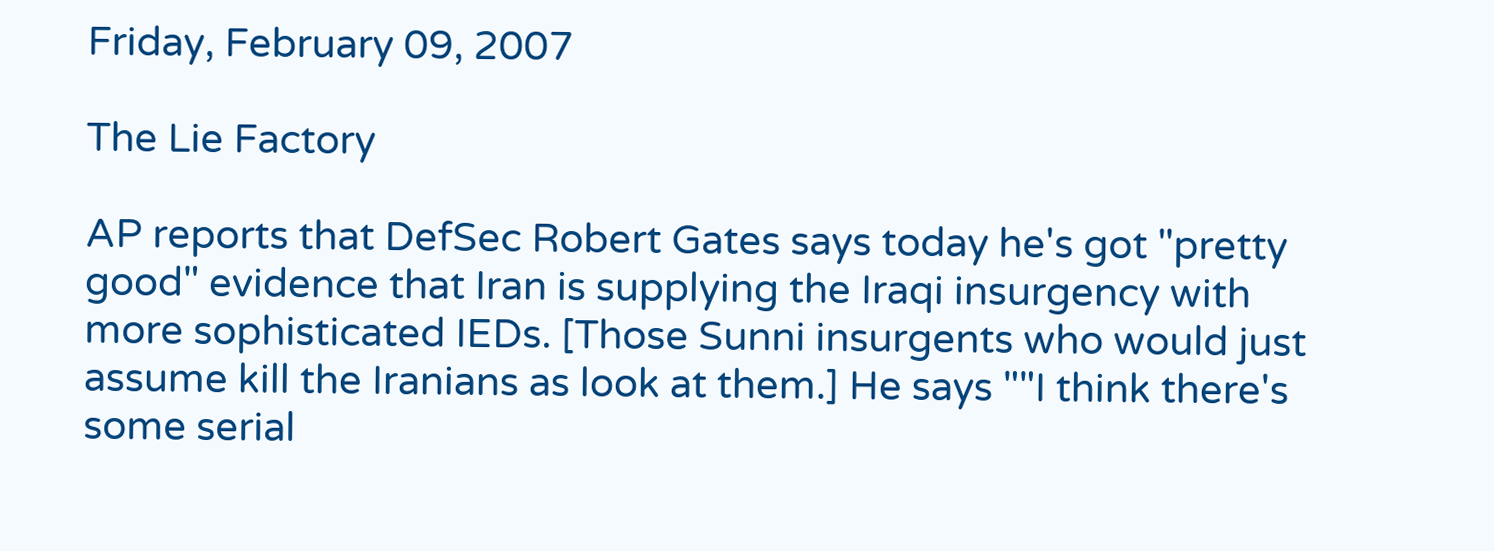Friday, February 09, 2007

The Lie Factory

AP reports that DefSec Robert Gates says today he's got "pretty good" evidence that Iran is supplying the Iraqi insurgency with more sophisticated IEDs. [Those Sunni insurgents who would just assume kill the Iranians as look at them.] He says ""I think there's some serial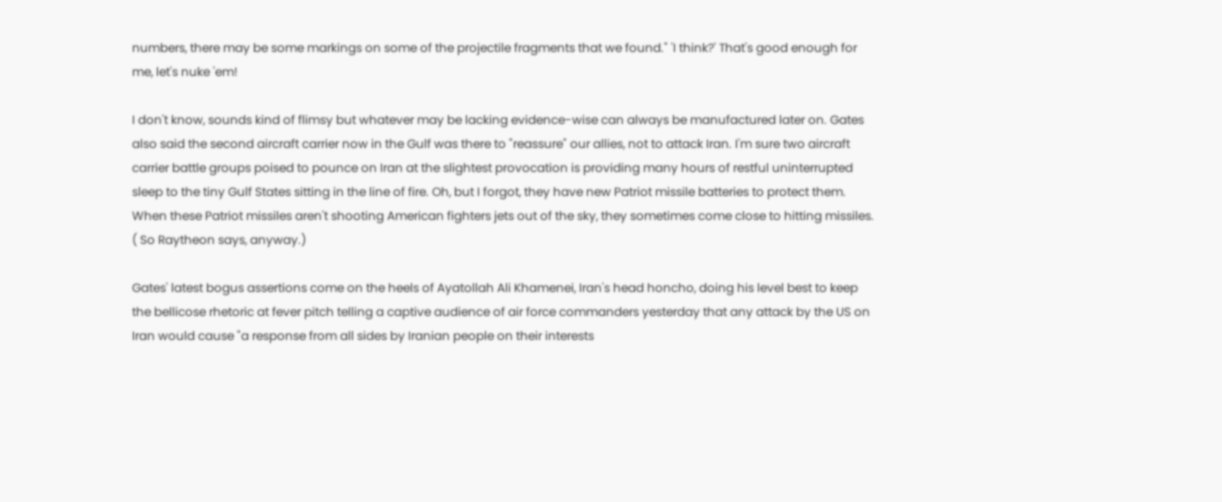numbers, there may be some markings on some of the projectile fragments that we found." 'I think?' That's good enough for me, let's nuke 'em!

I don't know, sounds kind of flimsy but whatever may be lacking evidence-wise can always be manufactured later on. Gates also said the second aircraft carrier now in the Gulf was there to "reassure" our allies, not to attack Iran. I'm sure two aircraft carrier battle groups poised to pounce on Iran at the slightest provocation is providing many hours of restful uninterrupted sleep to the tiny Gulf States sitting in the line of fire. Oh, but I forgot, they have new Patriot missile batteries to protect them. When these Patriot missiles aren't shooting American fighters jets out of the sky, they sometimes come close to hitting missiles. ( So Raytheon says, anyway.)

Gates' latest bogus assertions come on the heels of Ayatollah Ali Khamenei, Iran's head honcho, doing his level best to keep the bellicose rhetoric at fever pitch telling a captive audience of air force commanders yesterday that any attack by the US on Iran would cause "a response from all sides by Iranian people on their interests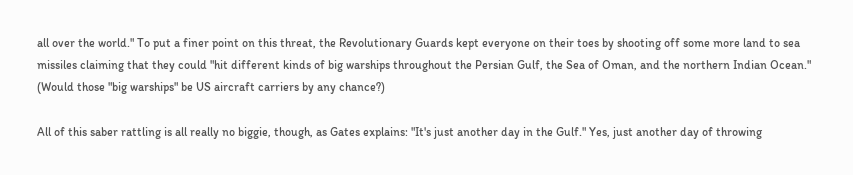all over the world." To put a finer point on this threat, the Revolutionary Guards kept everyone on their toes by shooting off some more land to sea missiles claiming that they could "hit different kinds of big warships throughout the Persian Gulf, the Sea of Oman, and the northern Indian Ocean." (Would those "big warships" be US aircraft carriers by any chance?)

All of this saber rattling is all really no biggie, though, as Gates explains: "It's just another day in the Gulf." Yes, just another day of throwing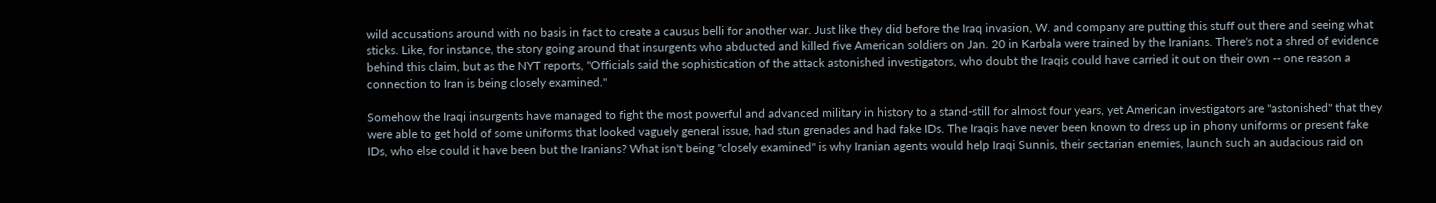wild accusations around with no basis in fact to create a causus belli for another war. Just like they did before the Iraq invasion, W. and company are putting this stuff out there and seeing what sticks. Like, for instance, the story going around that insurgents who abducted and killed five American soldiers on Jan. 20 in Karbala were trained by the Iranians. There's not a shred of evidence behind this claim, but as the NYT reports, "Officials said the sophistication of the attack astonished investigators, who doubt the Iraqis could have carried it out on their own -- one reason a connection to Iran is being closely examined."

Somehow the Iraqi insurgents have managed to fight the most powerful and advanced military in history to a stand-still for almost four years, yet American investigators are "astonished" that they were able to get hold of some uniforms that looked vaguely general issue, had stun grenades and had fake IDs. The Iraqis have never been known to dress up in phony uniforms or present fake IDs, who else could it have been but the Iranians? What isn't being "closely examined" is why Iranian agents would help Iraqi Sunnis, their sectarian enemies, launch such an audacious raid on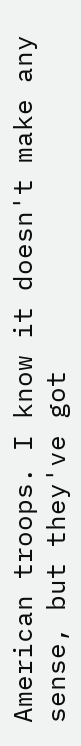American troops. I know it doesn't make any sense, but they've got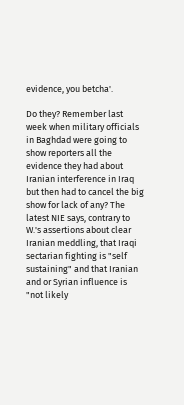evidence, you betcha'.

Do they? Remember last week when military officials in Baghdad were going to show reporters all the evidence they had about Iranian interference in Iraq but then had to cancel the big show for lack of any? The latest NIE says, contrary to W.'s assertions about clear Iranian meddling, that Iraqi sectarian fighting is "self sustaining" and that Iranian and or Syrian influence is "not likely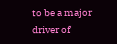to be a major driver of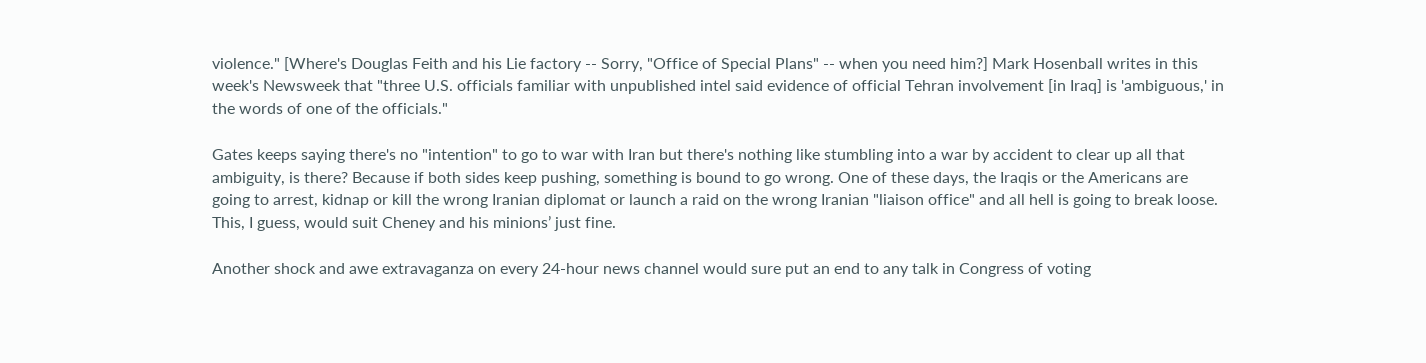violence." [Where's Douglas Feith and his Lie factory -- Sorry, "Office of Special Plans" -- when you need him?] Mark Hosenball writes in this week's Newsweek that "three U.S. officials familiar with unpublished intel said evidence of official Tehran involvement [in Iraq] is 'ambiguous,' in the words of one of the officials."

Gates keeps saying there's no "intention" to go to war with Iran but there's nothing like stumbling into a war by accident to clear up all that ambiguity, is there? Because if both sides keep pushing, something is bound to go wrong. One of these days, the Iraqis or the Americans are going to arrest, kidnap or kill the wrong Iranian diplomat or launch a raid on the wrong Iranian "liaison office" and all hell is going to break loose. This, I guess, would suit Cheney and his minions’ just fine.

Another shock and awe extravaganza on every 24-hour news channel would sure put an end to any talk in Congress of voting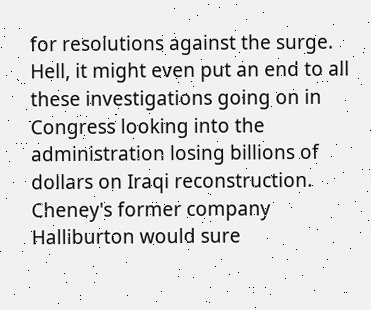for resolutions against the surge. Hell, it might even put an end to all these investigations going on in Congress looking into the administration losing billions of dollars on Iraqi reconstruction. Cheney's former company Halliburton would sure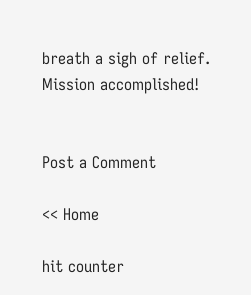breath a sigh of relief. Mission accomplished!


Post a Comment

<< Home

hit counter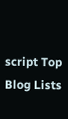script Top Blog Lists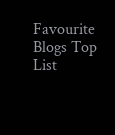Favourite Blogs Top List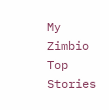My Zimbio
Top Stories